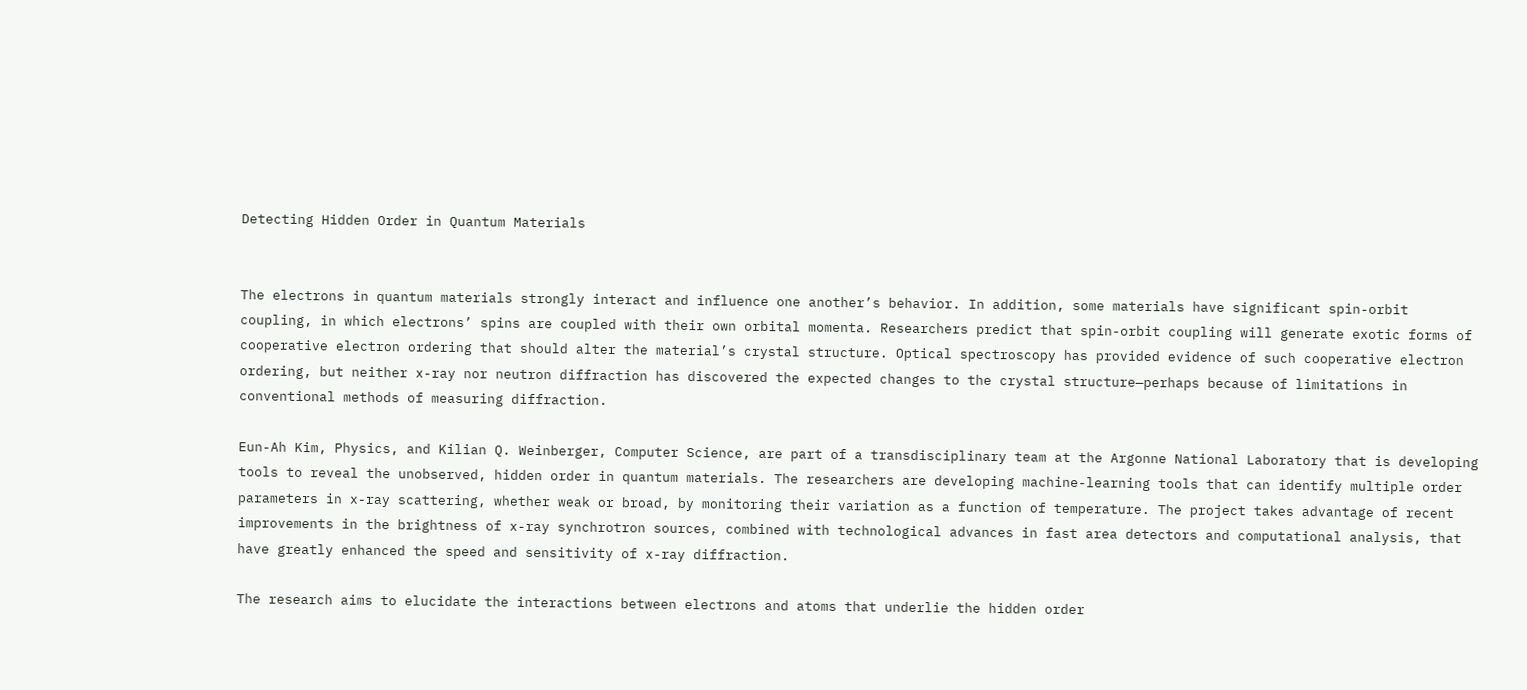Detecting Hidden Order in Quantum Materials


The electrons in quantum materials strongly interact and influence one another’s behavior. In addition, some materials have significant spin-orbit coupling, in which electrons’ spins are coupled with their own orbital momenta. Researchers predict that spin-orbit coupling will generate exotic forms of cooperative electron ordering that should alter the material’s crystal structure. Optical spectroscopy has provided evidence of such cooperative electron ordering, but neither x-ray nor neutron diffraction has discovered the expected changes to the crystal structure—perhaps because of limitations in conventional methods of measuring diffraction.

Eun-Ah Kim, Physics, and Kilian Q. Weinberger, Computer Science, are part of a transdisciplinary team at the Argonne National Laboratory that is developing tools to reveal the unobserved, hidden order in quantum materials. The researchers are developing machine-learning tools that can identify multiple order parameters in x-ray scattering, whether weak or broad, by monitoring their variation as a function of temperature. The project takes advantage of recent improvements in the brightness of x-ray synchrotron sources, combined with technological advances in fast area detectors and computational analysis, that have greatly enhanced the speed and sensitivity of x-ray diffraction.

The research aims to elucidate the interactions between electrons and atoms that underlie the hidden order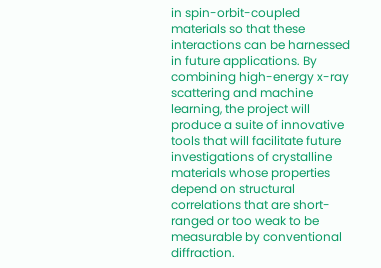in spin-orbit-coupled materials so that these interactions can be harnessed in future applications. By combining high-energy x-ray scattering and machine learning, the project will produce a suite of innovative tools that will facilitate future investigations of crystalline materials whose properties depend on structural correlations that are short-ranged or too weak to be measurable by conventional diffraction.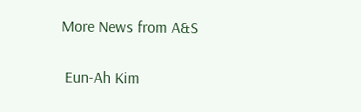More News from A&S

 Eun-Ah Kim